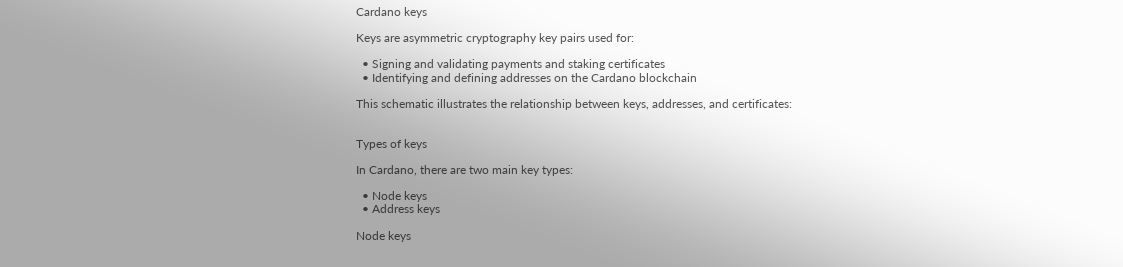Cardano keys

Keys are asymmetric cryptography key pairs used for:

  • Signing and validating payments and staking certificates
  • Identifying and defining addresses on the Cardano blockchain

This schematic illustrates the relationship between keys, addresses, and certificates:


Types of keys

In Cardano, there are two main key types:

  • Node keys
  • Address keys

Node keys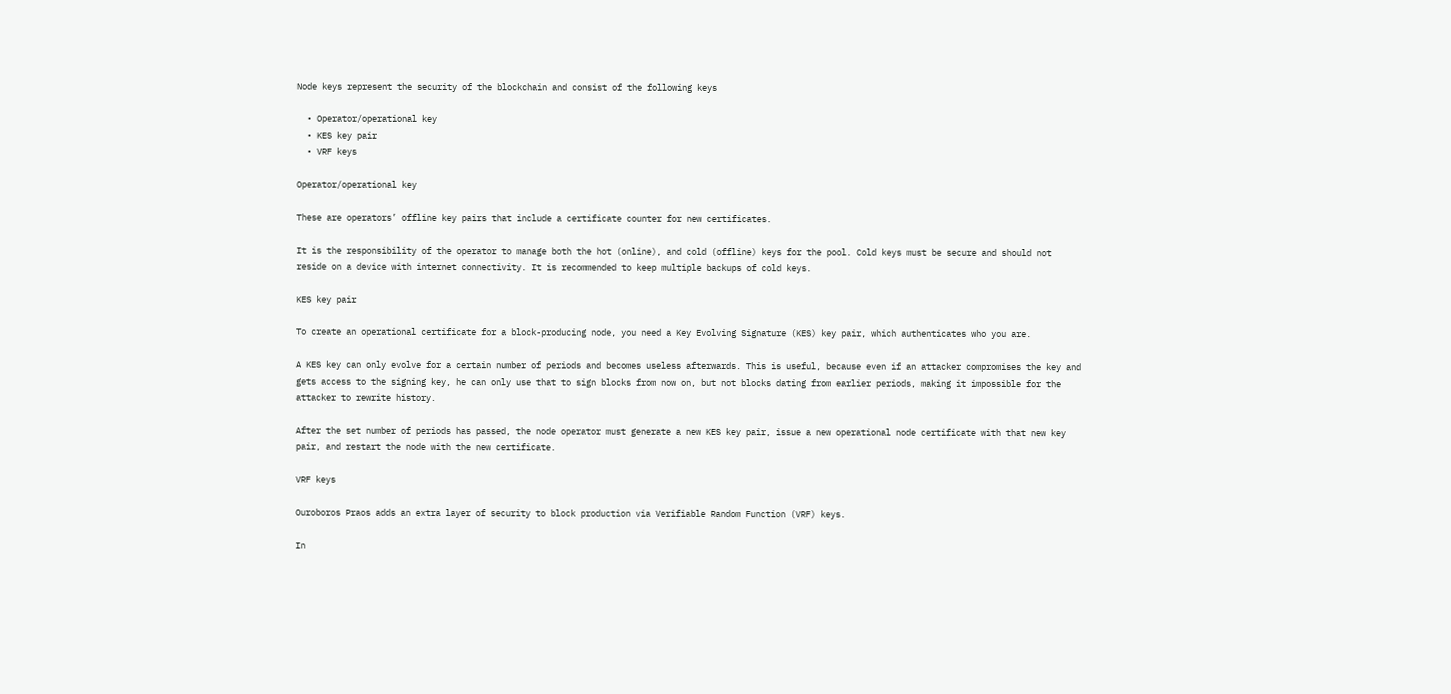Node keys represent the security of the blockchain and consist of the following keys

  • Operator/operational key
  • KES key pair
  • VRF keys

Operator/operational key

These are operators’ offline key pairs that include a certificate counter for new certificates.

It is the responsibility of the operator to manage both the hot (online), and cold (offline) keys for the pool. Cold keys must be secure and should not reside on a device with internet connectivity. It is recommended to keep multiple backups of cold keys.

KES key pair

To create an operational certificate for a block-producing node, you need a Key Evolving Signature (KES) key pair, which authenticates who you are.

A KES key can only evolve for a certain number of periods and becomes useless afterwards. This is useful, because even if an attacker compromises the key and gets access to the signing key, he can only use that to sign blocks from now on, but not blocks dating from earlier periods, making it impossible for the attacker to rewrite history.

After the set number of periods has passed, the node operator must generate a new KES key pair, issue a new operational node certificate with that new key pair, and restart the node with the new certificate.

VRF keys

Ouroboros Praos adds an extra layer of security to block production via Verifiable Random Function (VRF) keys.

In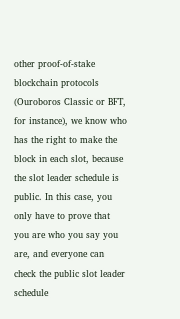other proof-of-stake blockchain protocols (Ouroboros Classic or BFT, for instance), we know who has the right to make the block in each slot, because the slot leader schedule is public. In this case, you only have to prove that you are who you say you are, and everyone can check the public slot leader schedule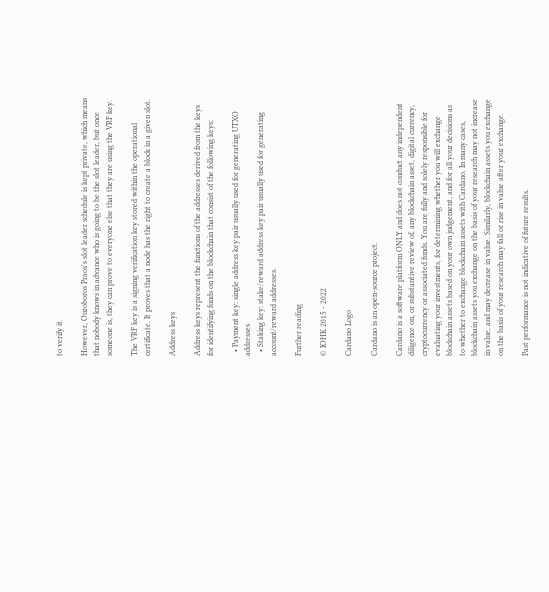to verify it.

However, Ouroboros Praos's slot leader schedule is kept private, which means that nobody knows in advance who is going to be the slot leader, but once someone is, they can prove to everyone else that they are using the VRF key.

The VRF key is a signing verification key stored within the operational certificate. It proves that a node has the right to create a block in a given slot.

Address keys

Address keys represent the functions of the addresses derived from the keys for identifying funds on the blockchain that consist of the following keys:

  • Payment key: single address key pair usually used for generating UTXO addresses
  • Staking key: stake/reward address key pair usually used for generating account/reward addresses.

Further reading

© IOHK 2015 - 2022

Cardano Logo

Cardano is an open-source project.

Cardano is a software platform ONLY and does not conduct any independent diligence on, or substantive review of, any blockchain asset, digital currency, cryptocurrency or associated funds. You are fully and solely responsible for evaluating your investments, for determining whether you will exchange blockchain assets based on your own judgement, and for all your decisions as to whether to exchange blockchain assets with Cardano. In many cases, blockchain assets you exchange on the basis of your research may not increase in value, and may decrease in value. Similarly, blockchain assets you exchange on the basis of your research may fall or rise in value after your exchange.

Past performance is not indicative of future results.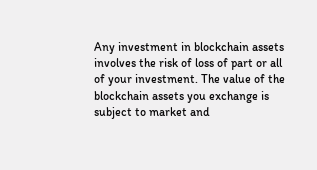Any investment in blockchain assets involves the risk of loss of part or all of your investment. The value of the blockchain assets you exchange is subject to market and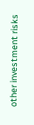other investment risks